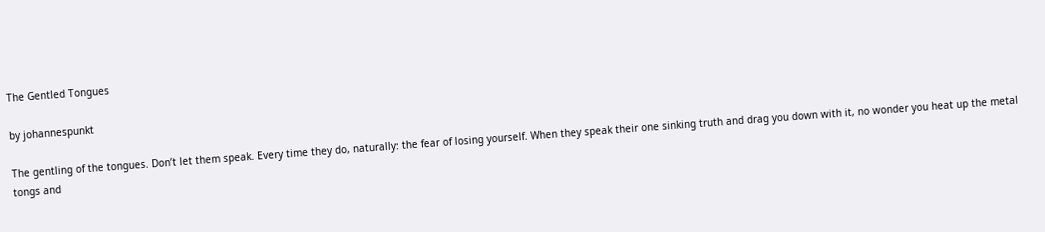The Gentled Tongues

by johannespunkt

The gentling of the tongues. Don’t let them speak. Every time they do, naturally: the fear of losing yourself. When they speak their one sinking truth and drag you down with it, no wonder you heat up the metal tongs and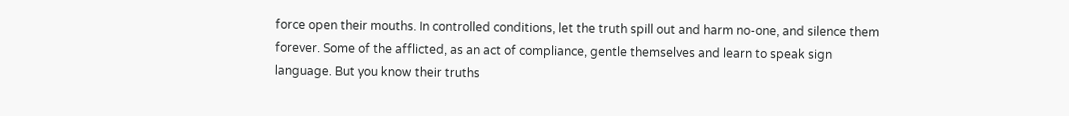force open their mouths. In controlled conditions, let the truth spill out and harm no-one, and silence them forever. Some of the afflicted, as an act of compliance, gentle themselves and learn to speak sign language. But you know their truths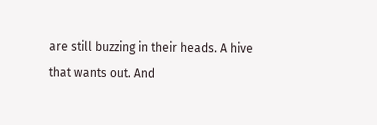are still buzzing in their heads. A hive that wants out. And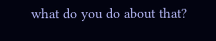what do you do about that?